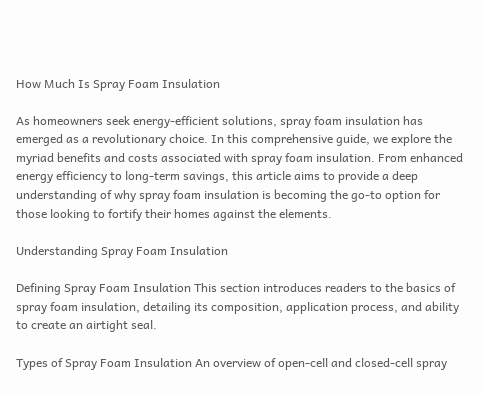How Much Is Spray Foam Insulation

As homeowners seek energy-efficient solutions, spray foam insulation has emerged as a revolutionary choice. In this comprehensive guide, we explore the myriad benefits and costs associated with spray foam insulation. From enhanced energy efficiency to long-term savings, this article aims to provide a deep understanding of why spray foam insulation is becoming the go-to option for those looking to fortify their homes against the elements.

Understanding Spray Foam Insulation

Defining Spray Foam Insulation This section introduces readers to the basics of spray foam insulation, detailing its composition, application process, and ability to create an airtight seal.

Types of Spray Foam Insulation An overview of open-cell and closed-cell spray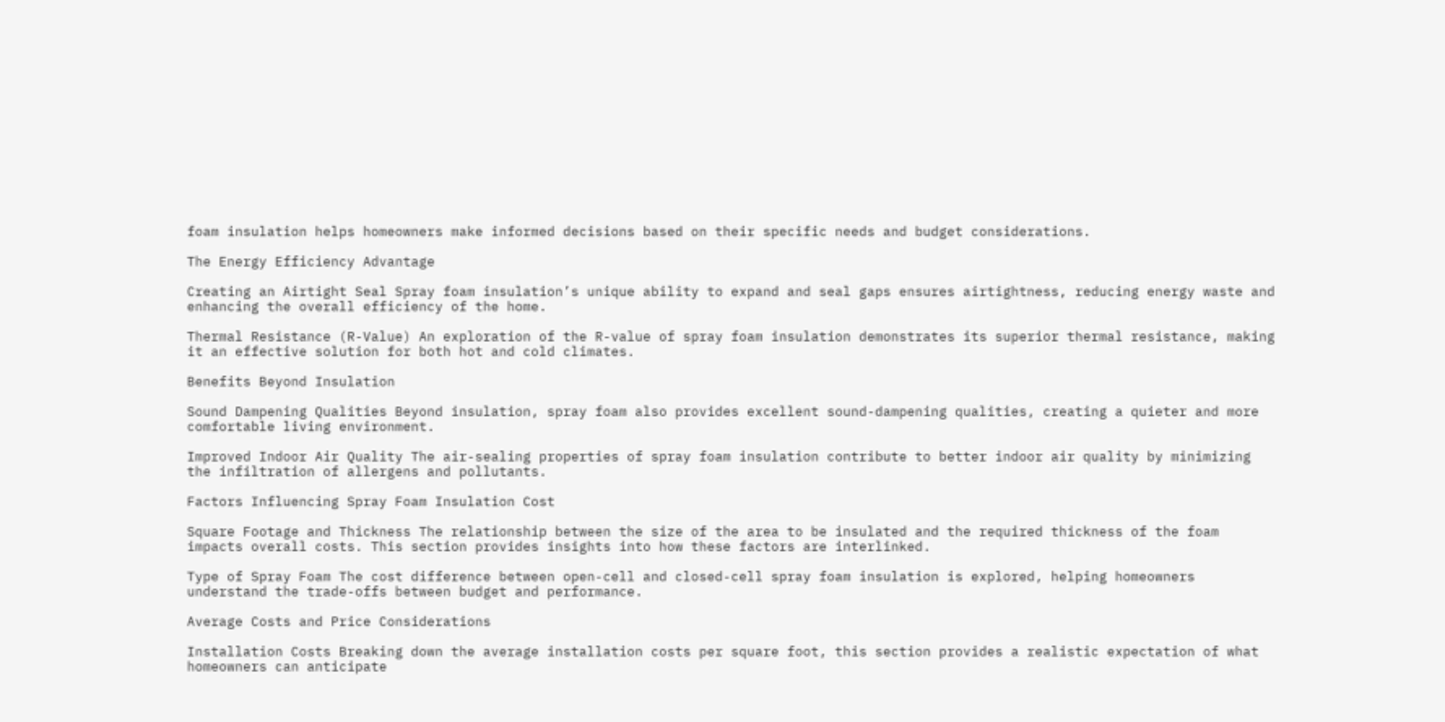foam insulation helps homeowners make informed decisions based on their specific needs and budget considerations.

The Energy Efficiency Advantage

Creating an Airtight Seal Spray foam insulation’s unique ability to expand and seal gaps ensures airtightness, reducing energy waste and enhancing the overall efficiency of the home.

Thermal Resistance (R-Value) An exploration of the R-value of spray foam insulation demonstrates its superior thermal resistance, making it an effective solution for both hot and cold climates.

Benefits Beyond Insulation

Sound Dampening Qualities Beyond insulation, spray foam also provides excellent sound-dampening qualities, creating a quieter and more comfortable living environment.

Improved Indoor Air Quality The air-sealing properties of spray foam insulation contribute to better indoor air quality by minimizing the infiltration of allergens and pollutants.

Factors Influencing Spray Foam Insulation Cost

Square Footage and Thickness The relationship between the size of the area to be insulated and the required thickness of the foam impacts overall costs. This section provides insights into how these factors are interlinked.

Type of Spray Foam The cost difference between open-cell and closed-cell spray foam insulation is explored, helping homeowners understand the trade-offs between budget and performance.

Average Costs and Price Considerations

Installation Costs Breaking down the average installation costs per square foot, this section provides a realistic expectation of what homeowners can anticipate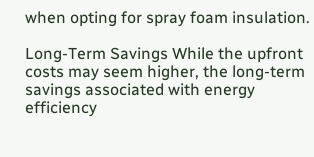when opting for spray foam insulation.

Long-Term Savings While the upfront costs may seem higher, the long-term savings associated with energy efficiency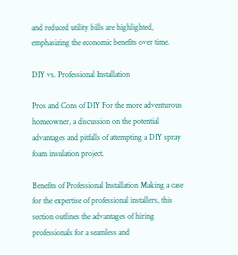and reduced utility bills are highlighted, emphasizing the economic benefits over time.

DIY vs. Professional Installation

Pros and Cons of DIY For the more adventurous homeowner, a discussion on the potential advantages and pitfalls of attempting a DIY spray foam insulation project.

Benefits of Professional Installation Making a case for the expertise of professional installers, this section outlines the advantages of hiring professionals for a seamless and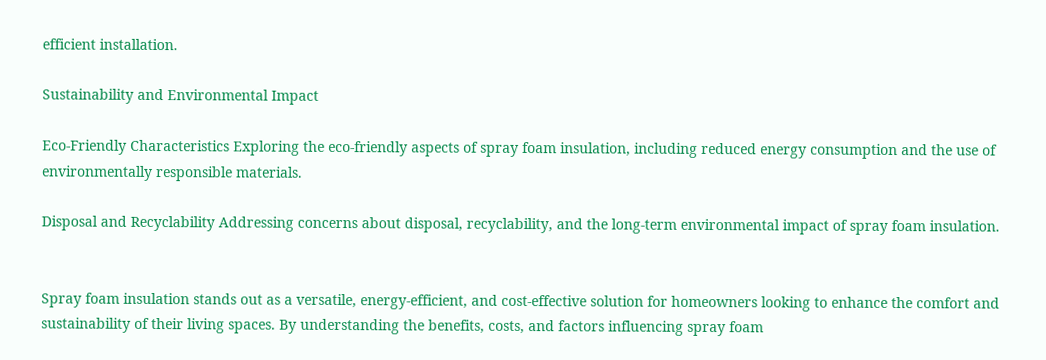efficient installation.

Sustainability and Environmental Impact

Eco-Friendly Characteristics Exploring the eco-friendly aspects of spray foam insulation, including reduced energy consumption and the use of environmentally responsible materials.

Disposal and Recyclability Addressing concerns about disposal, recyclability, and the long-term environmental impact of spray foam insulation.


Spray foam insulation stands out as a versatile, energy-efficient, and cost-effective solution for homeowners looking to enhance the comfort and sustainability of their living spaces. By understanding the benefits, costs, and factors influencing spray foam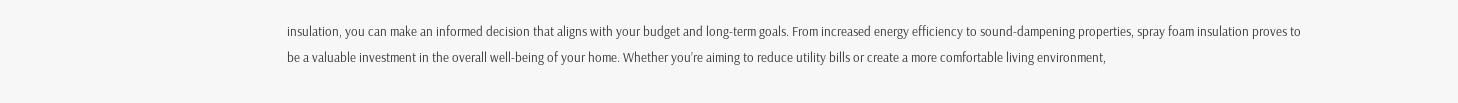insulation, you can make an informed decision that aligns with your budget and long-term goals. From increased energy efficiency to sound-dampening properties, spray foam insulation proves to be a valuable investment in the overall well-being of your home. Whether you’re aiming to reduce utility bills or create a more comfortable living environment,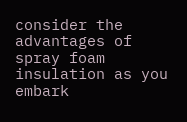consider the advantages of spray foam insulation as you embark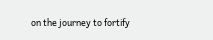on the journey to fortify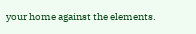your home against the elements.